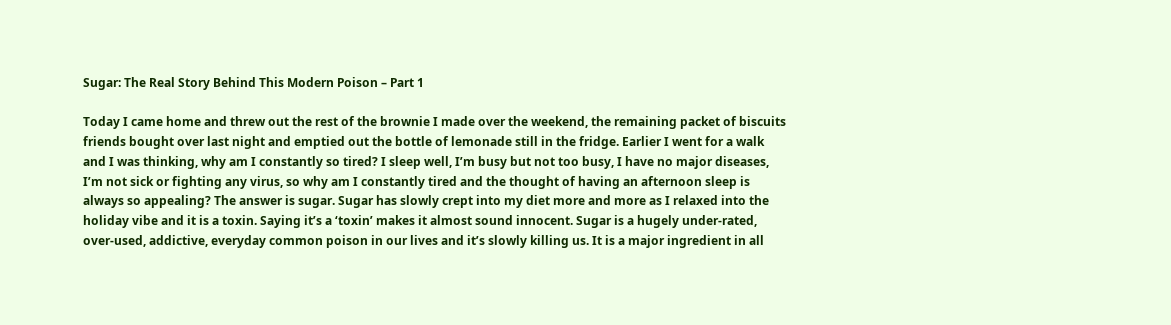Sugar: The Real Story Behind This Modern Poison – Part 1

Today I came home and threw out the rest of the brownie I made over the weekend, the remaining packet of biscuits friends bought over last night and emptied out the bottle of lemonade still in the fridge. Earlier I went for a walk and I was thinking, why am I constantly so tired? I sleep well, I’m busy but not too busy, I have no major diseases, I’m not sick or fighting any virus, so why am I constantly tired and the thought of having an afternoon sleep is always so appealing? The answer is sugar. Sugar has slowly crept into my diet more and more as I relaxed into the holiday vibe and it is a toxin. Saying it’s a ‘toxin’ makes it almost sound innocent. Sugar is a hugely under-rated, over-used, addictive, everyday common poison in our lives and it’s slowly killing us. It is a major ingredient in all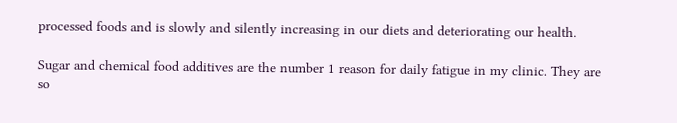processed foods and is slowly and silently increasing in our diets and deteriorating our health.

Sugar and chemical food additives are the number 1 reason for daily fatigue in my clinic. They are so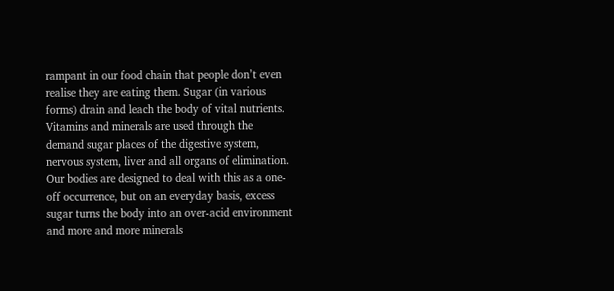rampant in our food chain that people don’t even realise they are eating them. Sugar (in various forms) drain and leach the body of vital nutrients. Vitamins and minerals are used through the demand sugar places of the digestive system, nervous system, liver and all organs of elimination. Our bodies are designed to deal with this as a one-off occurrence, but on an everyday basis, excess sugar turns the body into an over-acid environment and more and more minerals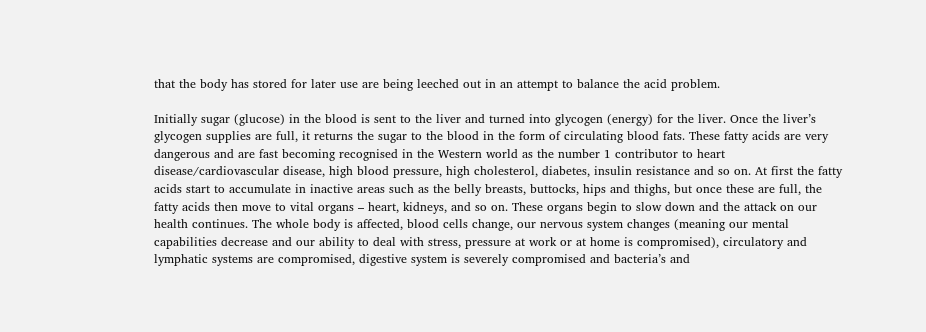that the body has stored for later use are being leeched out in an attempt to balance the acid problem.

Initially sugar (glucose) in the blood is sent to the liver and turned into glycogen (energy) for the liver. Once the liver’s glycogen supplies are full, it returns the sugar to the blood in the form of circulating blood fats. These fatty acids are very dangerous and are fast becoming recognised in the Western world as the number 1 contributor to heart disease/cardiovascular disease, high blood pressure, high cholesterol, diabetes, insulin resistance and so on. At first the fatty acids start to accumulate in inactive areas such as the belly breasts, buttocks, hips and thighs, but once these are full, the fatty acids then move to vital organs – heart, kidneys, and so on. These organs begin to slow down and the attack on our health continues. The whole body is affected, blood cells change, our nervous system changes (meaning our mental capabilities decrease and our ability to deal with stress, pressure at work or at home is compromised), circulatory and lymphatic systems are compromised, digestive system is severely compromised and bacteria’s and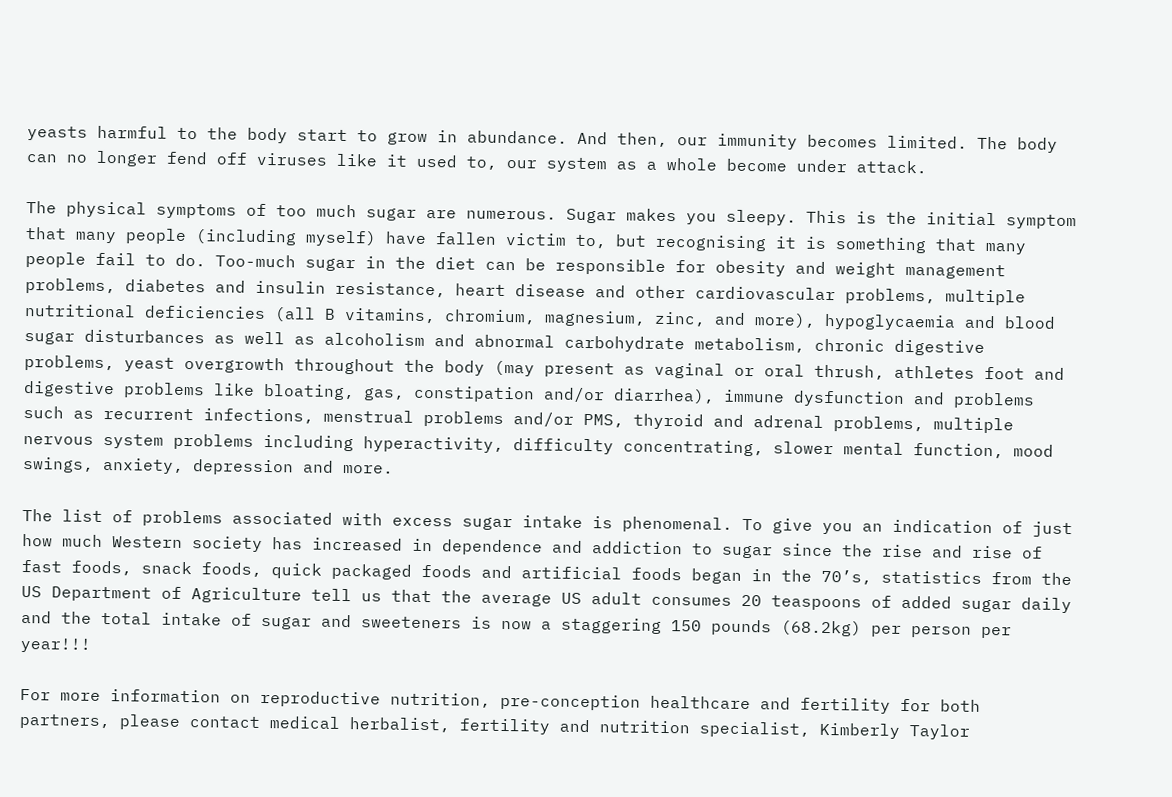yeasts harmful to the body start to grow in abundance. And then, our immunity becomes limited. The body can no longer fend off viruses like it used to, our system as a whole become under attack.

The physical symptoms of too much sugar are numerous. Sugar makes you sleepy. This is the initial symptom that many people (including myself) have fallen victim to, but recognising it is something that many people fail to do. Too-much sugar in the diet can be responsible for obesity and weight management problems, diabetes and insulin resistance, heart disease and other cardiovascular problems, multiple nutritional deficiencies (all B vitamins, chromium, magnesium, zinc, and more), hypoglycaemia and blood sugar disturbances as well as alcoholism and abnormal carbohydrate metabolism, chronic digestive problems, yeast overgrowth throughout the body (may present as vaginal or oral thrush, athletes foot and digestive problems like bloating, gas, constipation and/or diarrhea), immune dysfunction and problems such as recurrent infections, menstrual problems and/or PMS, thyroid and adrenal problems, multiple nervous system problems including hyperactivity, difficulty concentrating, slower mental function, mood swings, anxiety, depression and more.

The list of problems associated with excess sugar intake is phenomenal. To give you an indication of just how much Western society has increased in dependence and addiction to sugar since the rise and rise of fast foods, snack foods, quick packaged foods and artificial foods began in the 70’s, statistics from the US Department of Agriculture tell us that the average US adult consumes 20 teaspoons of added sugar daily and the total intake of sugar and sweeteners is now a staggering 150 pounds (68.2kg) per person per year!!!

For more information on reproductive nutrition, pre-conception healthcare and fertility for both partners, please contact medical herbalist, fertility and nutrition specialist, Kimberly Taylor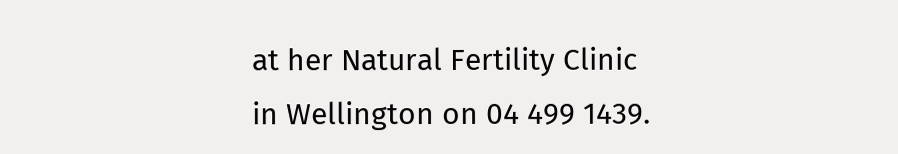at her Natural Fertility Clinic in Wellington on 04 499 1439.